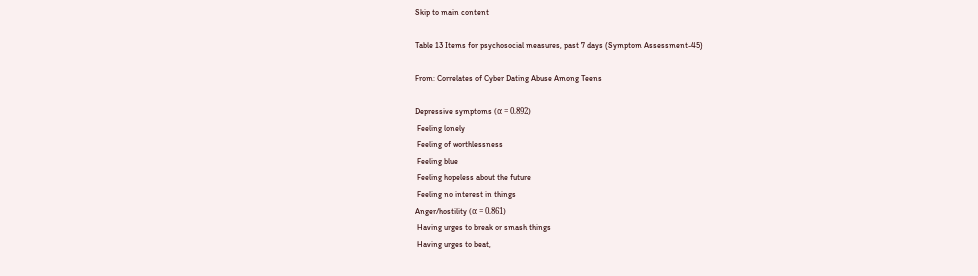Skip to main content

Table 13 Items for psychosocial measures, past 7 days (Symptom Assessment-45)

From: Correlates of Cyber Dating Abuse Among Teens

Depressive symptoms (α = 0.892)
 Feeling lonely
 Feeling of worthlessness
 Feeling blue
 Feeling hopeless about the future
 Feeling no interest in things
Anger/hostility (α = 0.861)
 Having urges to break or smash things
 Having urges to beat,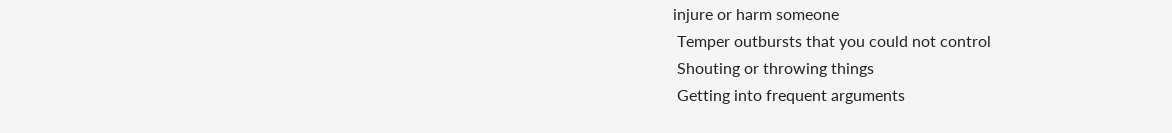injure or harm someone
 Temper outbursts that you could not control
 Shouting or throwing things
 Getting into frequent arguments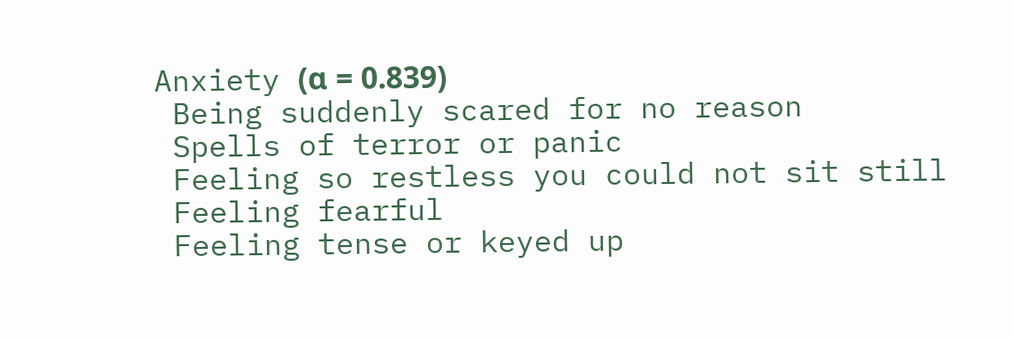Anxiety (α = 0.839)
 Being suddenly scared for no reason
 Spells of terror or panic
 Feeling so restless you could not sit still
 Feeling fearful
 Feeling tense or keyed up